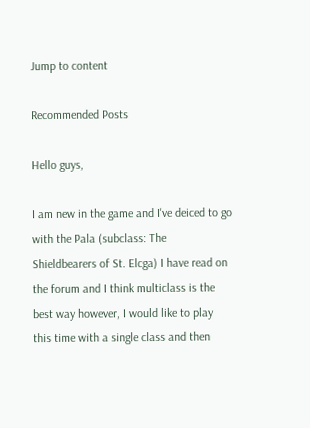Jump to content

Recommended Posts

Hello guys,

I am new in the game and I've deiced to go with the Pala (subclass: The Shieldbearers of St. Elcga) I have read on the forum and I think multiclass is the best way however, I would like to play this time with a single class and then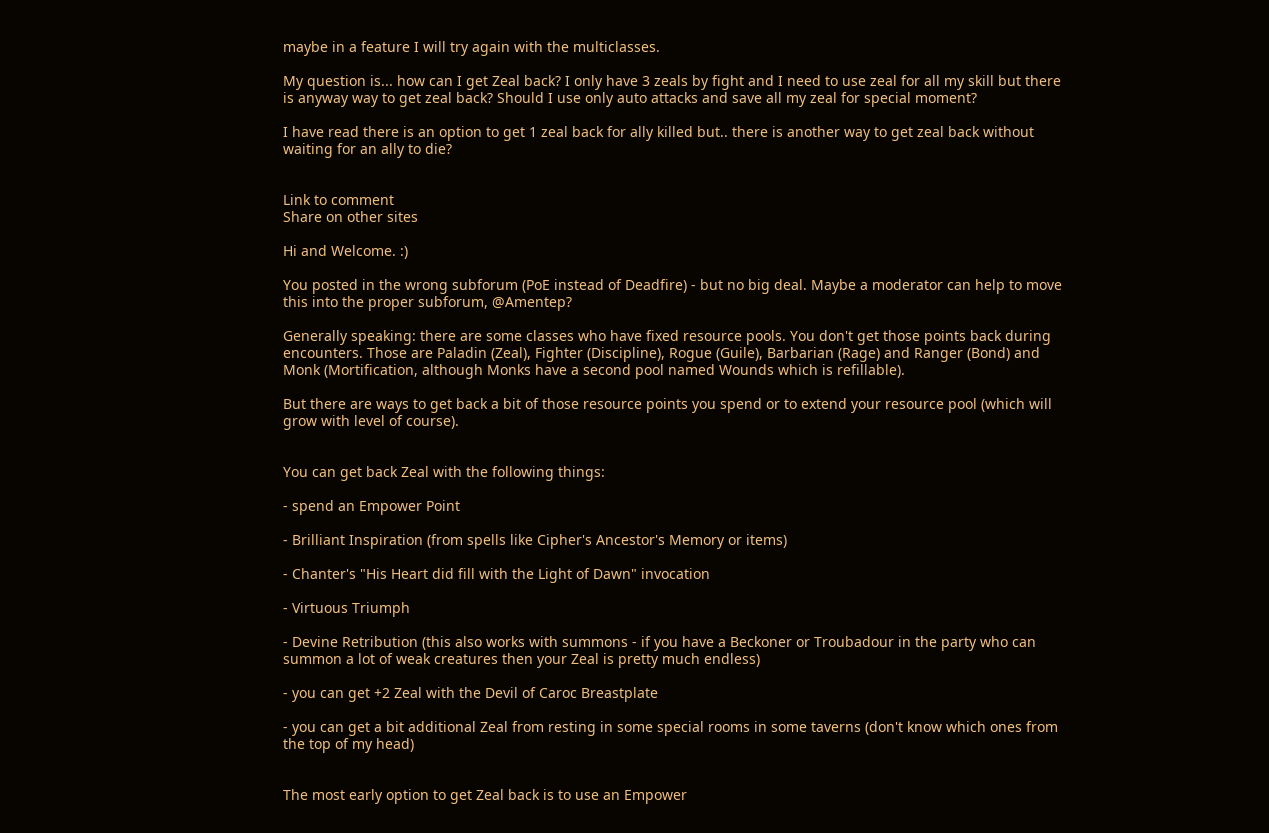maybe in a feature I will try again with the multiclasses.

My question is... how can I get Zeal back? I only have 3 zeals by fight and I need to use zeal for all my skill but there is anyway way to get zeal back? Should I use only auto attacks and save all my zeal for special moment?

I have read there is an option to get 1 zeal back for ally killed but.. there is another way to get zeal back without waiting for an ally to die?


Link to comment
Share on other sites

Hi and Welcome. :)

You posted in the wrong subforum (PoE instead of Deadfire) - but no big deal. Maybe a moderator can help to move this into the proper subforum, @Amentep?

Generally speaking: there are some classes who have fixed resource pools. You don't get those points back during encounters. Those are Paladin (Zeal), Fighter (Discipline), Rogue (Guile), Barbarian (Rage) and Ranger (Bond) and Monk (Mortification, although Monks have a second pool named Wounds which is refillable).

But there are ways to get back a bit of those resource points you spend or to extend your resource pool (which will grow with level of course).


You can get back Zeal with the following things:

- spend an Empower Point

- Brilliant Inspiration (from spells like Cipher's Ancestor's Memory or items)

- Chanter's "His Heart did fill with the Light of Dawn" invocation

- Virtuous Triumph

- Devine Retribution (this also works with summons - if you have a Beckoner or Troubadour in the party who can summon a lot of weak creatures then your Zeal is pretty much endless)

- you can get +2 Zeal with the Devil of Caroc Breastplate

- you can get a bit additional Zeal from resting in some special rooms in some taverns (don't know which ones from the top of my head)


The most early option to get Zeal back is to use an Empower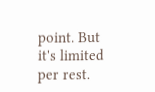point. But it's limited per rest.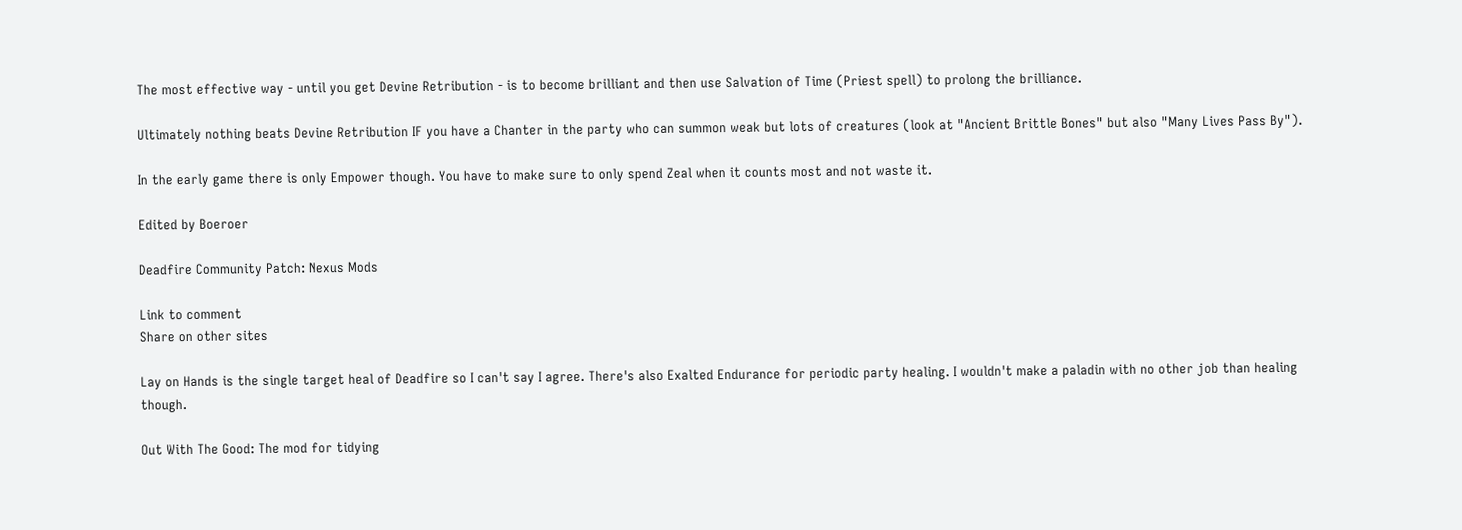The most effective way - until you get Devine Retribution - is to become brilliant and then use Salvation of Time (Priest spell) to prolong the brilliance.

Ultimately nothing beats Devine Retribution IF you have a Chanter in the party who can summon weak but lots of creatures (look at "Ancient Brittle Bones" but also "Many Lives Pass By").

In the early game there is only Empower though. You have to make sure to only spend Zeal when it counts most and not waste it.

Edited by Boeroer

Deadfire Community Patch: Nexus Mods

Link to comment
Share on other sites

Lay on Hands is the single target heal of Deadfire so I can't say I agree. There's also Exalted Endurance for periodic party healing. I wouldn't make a paladin with no other job than healing though.

Out With The Good: The mod for tidying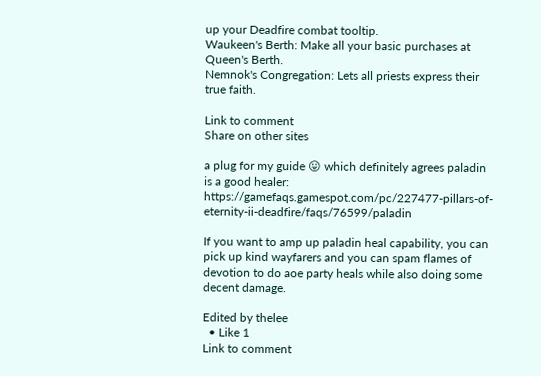up your Deadfire combat tooltip.
Waukeen's Berth: Make all your basic purchases at Queen's Berth.
Nemnok's Congregation: Lets all priests express their true faith.

Link to comment
Share on other sites

a plug for my guide 😛 which definitely agrees paladin is a good healer: https://gamefaqs.gamespot.com/pc/227477-pillars-of-eternity-ii-deadfire/faqs/76599/paladin

If you want to amp up paladin heal capability, you can pick up kind wayfarers and you can spam flames of devotion to do aoe party heals while also doing some decent damage.

Edited by thelee
  • Like 1
Link to comment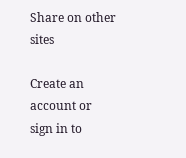Share on other sites

Create an account or sign in to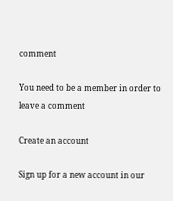comment

You need to be a member in order to leave a comment

Create an account

Sign up for a new account in our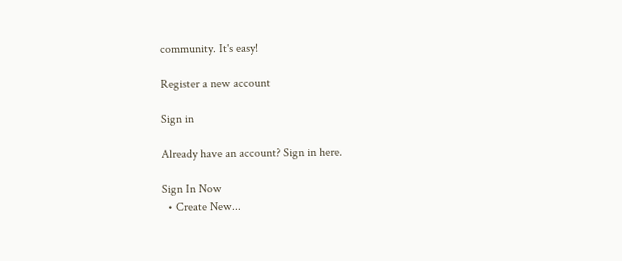community. It's easy!

Register a new account

Sign in

Already have an account? Sign in here.

Sign In Now
  • Create New...